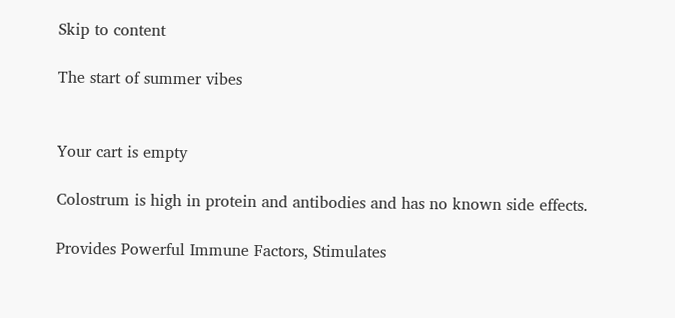Skip to content

The start of summer vibes


Your cart is empty

Colostrum is high in protein and antibodies and has no known side effects.

Provides Powerful Immune Factors, Stimulates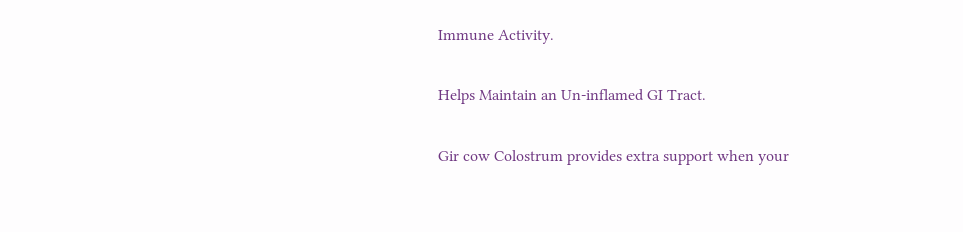Immune Activity.

Helps Maintain an Un-inflamed GI Tract.

Gir cow Colostrum provides extra support when your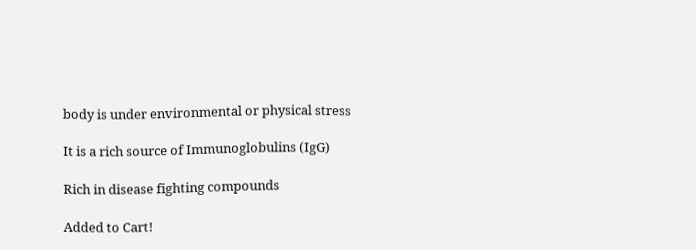body is under environmental or physical stress

It is a rich source of Immunoglobulins (IgG)

Rich in disease fighting compounds

Added to Cart!